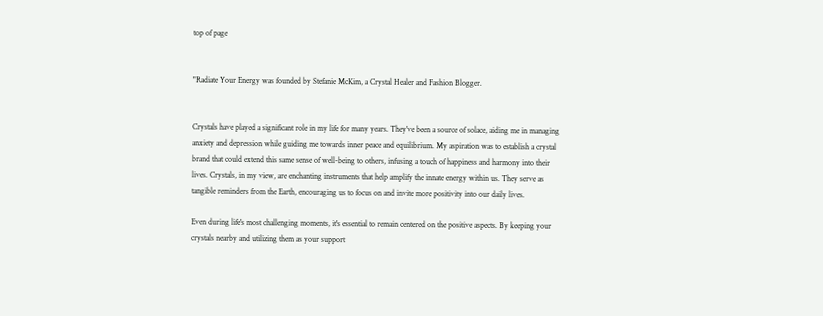top of page


"Radiate Your Energy was founded by Stefanie McKim, a Crystal Healer and Fashion Blogger.


Crystals have played a significant role in my life for many years. They've been a source of solace, aiding me in managing anxiety and depression while guiding me towards inner peace and equilibrium. My aspiration was to establish a crystal brand that could extend this same sense of well-being to others, infusing a touch of happiness and harmony into their lives. Crystals, in my view, are enchanting instruments that help amplify the innate energy within us. They serve as tangible reminders from the Earth, encouraging us to focus on and invite more positivity into our daily lives.

Even during life's most challenging moments, it's essential to remain centered on the positive aspects. By keeping your crystals nearby and utilizing them as your support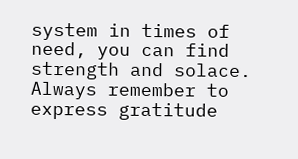system in times of need, you can find strength and solace. Always remember to express gratitude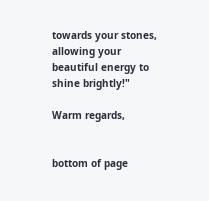towards your stones, allowing your beautiful energy to shine brightly!"

Warm regards,


bottom of page